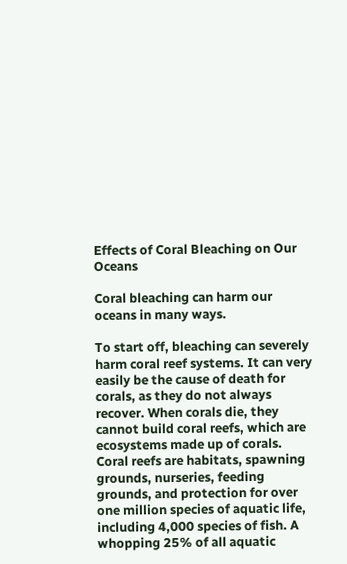Effects of Coral Bleaching on Our Oceans

Coral bleaching can harm our oceans in many ways.

To start off, bleaching can severely harm coral reef systems. It can very easily be the cause of death for corals, as they do not always recover. When corals die, they cannot build coral reefs, which are ecosystems made up of corals. Coral reefs are habitats, spawning grounds, nurseries, feeding grounds, and protection for over one million species of aquatic life, including 4,000 species of fish. A whopping 25% of all aquatic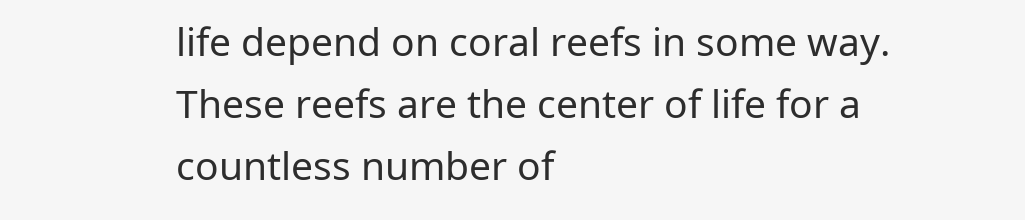life depend on coral reefs in some way. These reefs are the center of life for a countless number of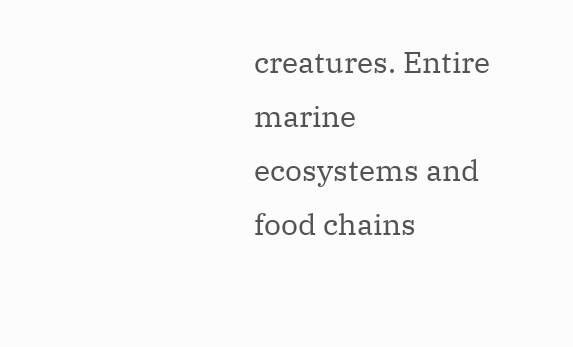creatures. Entire marine ecosystems and food chains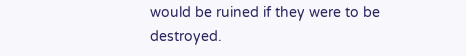would be ruined if they were to be destroyed.